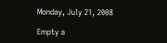Monday, July 21, 2008

Empty a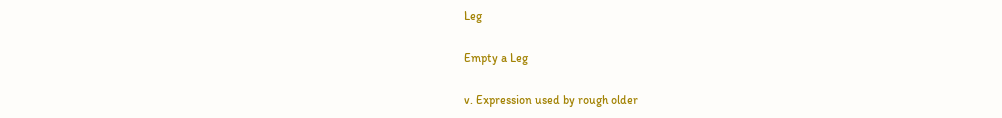Leg

Empty a Leg

v. Expression used by rough older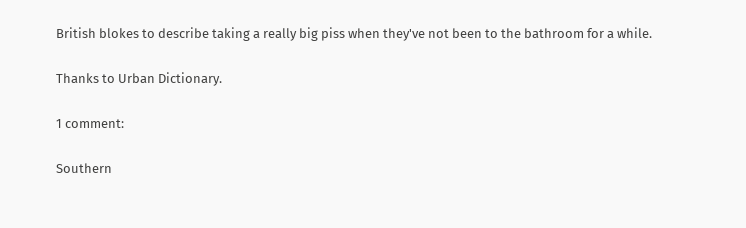British blokes to describe taking a really big piss when they've not been to the bathroom for a while.

Thanks to Urban Dictionary.

1 comment:

Southern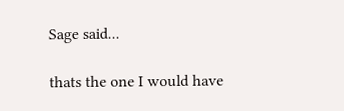Sage said...

thats the one I would have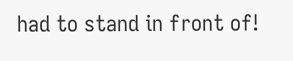had to stand in front of!